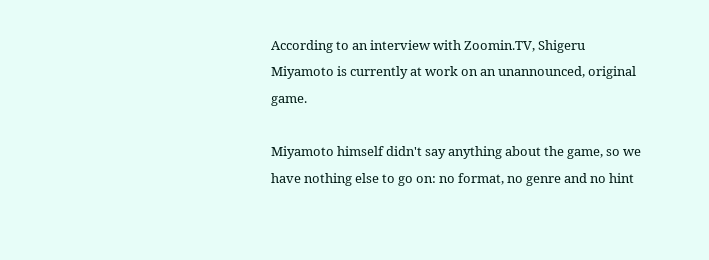According to an interview with Zoomin.TV, Shigeru Miyamoto is currently at work on an unannounced, original game.

Miyamoto himself didn't say anything about the game, so we have nothing else to go on: no format, no genre and no hint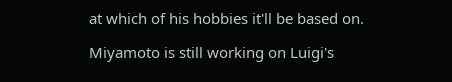at which of his hobbies it'll be based on.

Miyamoto is still working on Luigi's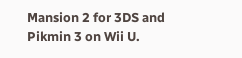Mansion 2 for 3DS and Pikmin 3 on Wii U.